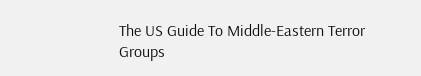The US Guide To Middle-Eastern Terror Groups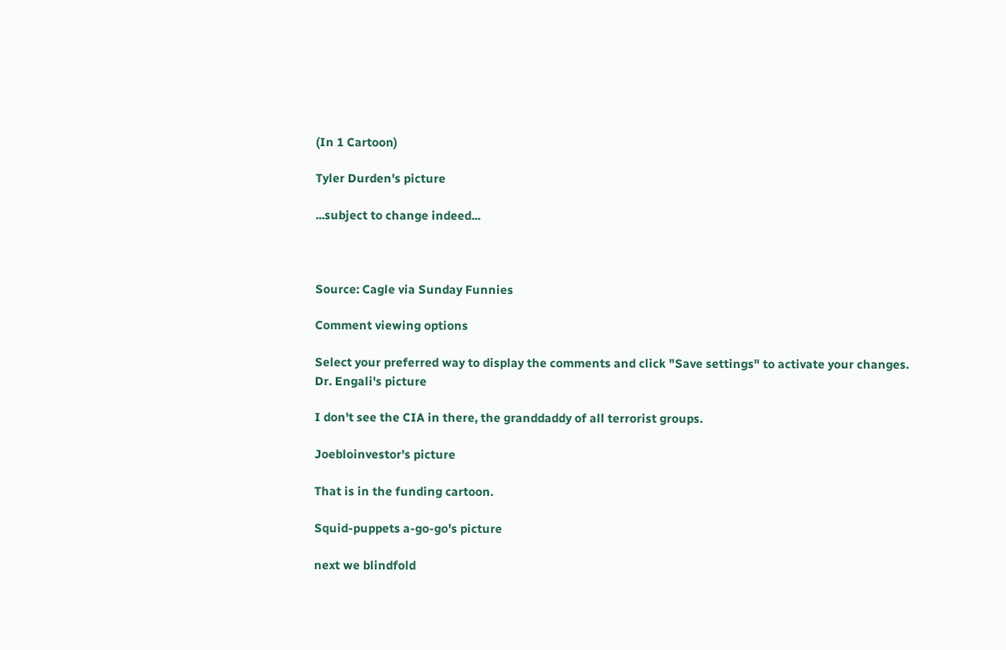(In 1 Cartoon)

Tyler Durden's picture

...subject to change indeed...



Source: Cagle via Sunday Funnies

Comment viewing options

Select your preferred way to display the comments and click "Save settings" to activate your changes.
Dr. Engali's picture

I don't see the CIA in there, the granddaddy of all terrorist groups.

Joebloinvestor's picture

That is in the funding cartoon.

Squid-puppets a-go-go's picture

next we blindfold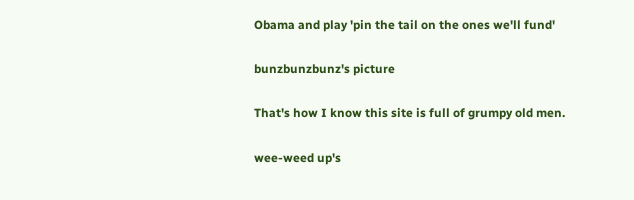Obama and play 'pin the tail on the ones we'll fund'

bunzbunzbunz's picture

That's how I know this site is full of grumpy old men.

wee-weed up's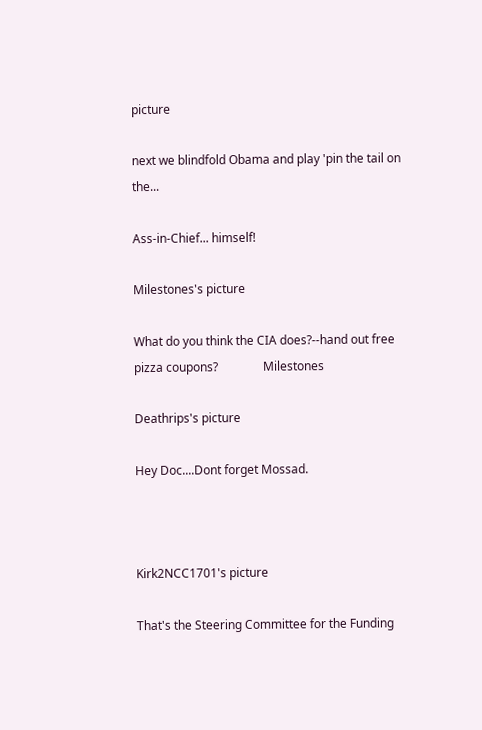picture

next we blindfold Obama and play 'pin the tail on the...

Ass-in-Chief... himself!

Milestones's picture

What do you think the CIA does?--hand out free pizza coupons?               Milestones

Deathrips's picture

Hey Doc....Dont forget Mossad.



Kirk2NCC1701's picture

That's the Steering Committee for the Funding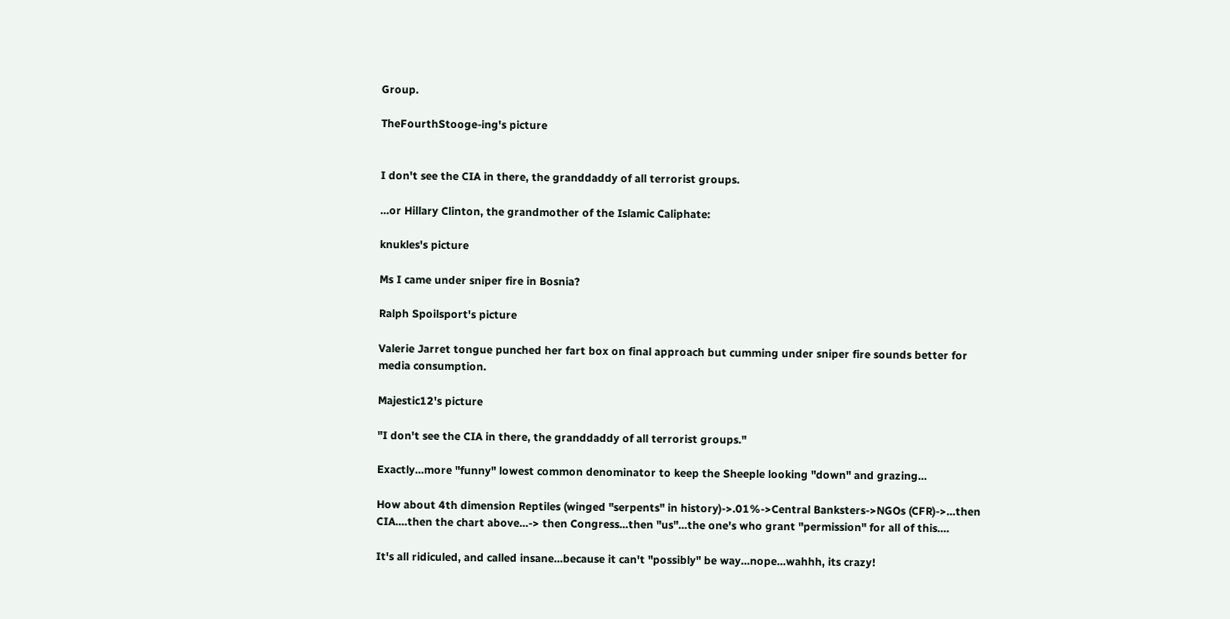Group.

TheFourthStooge-ing's picture


I don't see the CIA in there, the granddaddy of all terrorist groups.

...or Hillary Clinton, the grandmother of the Islamic Caliphate:

knukles's picture

Ms I came under sniper fire in Bosnia?

Ralph Spoilsport's picture

Valerie Jarret tongue punched her fart box on final approach but cumming under sniper fire sounds better for media consumption.

Majestic12's picture

"I don't see the CIA in there, the granddaddy of all terrorist groups."

Exactly...more "funny" lowest common denominator to keep the Sheeple looking "down" and grazing...

How about 4th dimension Reptiles (winged "serpents" in history)->.01%->Central Banksters->NGOs (CFR)->...then CIA....then the chart above...-> then Congress...then "us"...the one's who grant "permission" for all of this....

It's all ridiculed, and called insane...because it can't "possibly" be way...nope...wahhh, its crazy!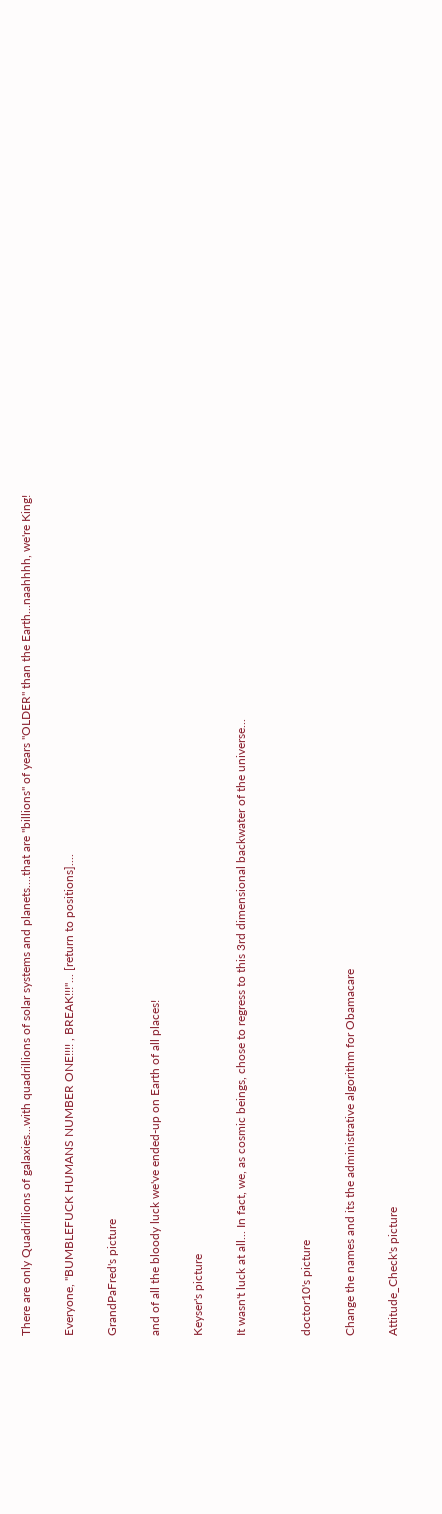There are only Quadrillions of galaxies...with quadrillions of solar systems and planets....that are "billions" of years "OLDER" than the Earth...naahhhh, we're King!

Everyone, "BUMBLEFUCK HUMANS NUMBER ONE!!!! , BREAK!!!"... [return to positions]....

GrandPaFred's picture

and of all the bloody luck we've ended-up on Earth of all places!

Keyser's picture

It wasn't luck at all... In fact, we, as cosmic beings, chose to regress to this 3rd dimensional backwater of the universe...


doctor10's picture

Change the names and its the administrative algorithm for Obamacare

Attitude_Check's picture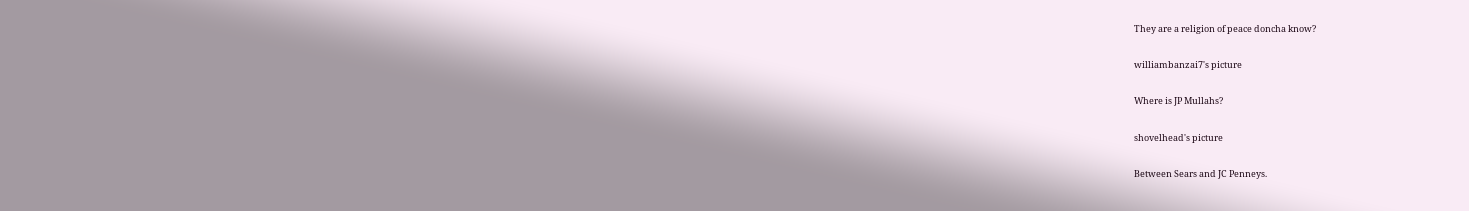They are a religion of peace doncha know?

williambanzai7's picture

Where is JP Mullahs?

shovelhead's picture

Between Sears and JC Penneys.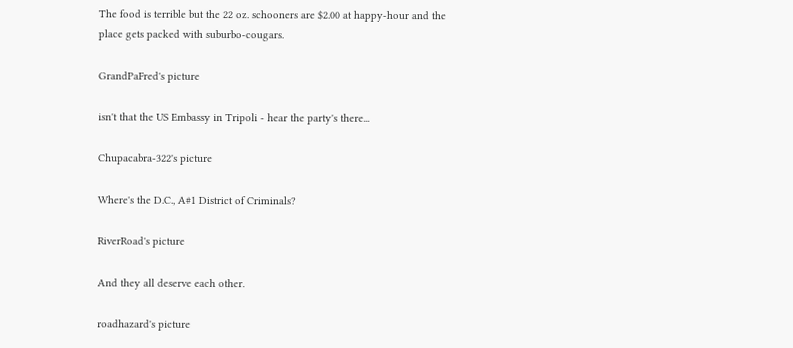The food is terrible but the 22 oz. schooners are $2.00 at happy-hour and the place gets packed with suburbo-cougars.

GrandPaFred's picture

isn't that the US Embassy in Tripoli - hear the party's there...

Chupacabra-322's picture

Where's the D.C., A#1 District of Criminals?

RiverRoad's picture

And they all deserve each other.

roadhazard's picture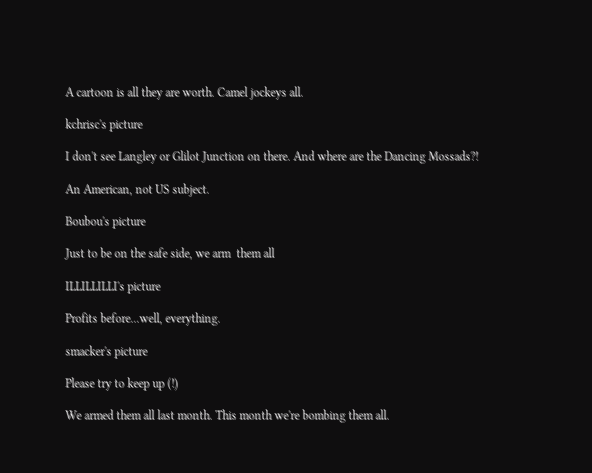A cartoon is all they are worth. Camel jockeys all.

kchrisc's picture

I don't see Langley or Glilot Junction on there. And where are the Dancing Mossads?!

An American, not US subject.

Boubou's picture

Just to be on the safe side, we arm  them all

ILLILLILLI's picture

Profits before...well, everything.

smacker's picture

Please try to keep up (!)

We armed them all last month. This month we're bombing them all.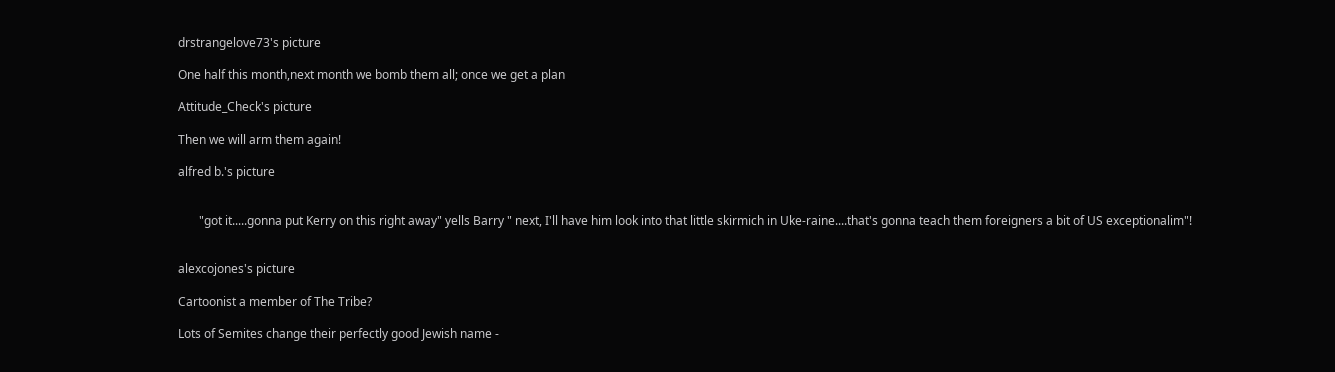drstrangelove73's picture

One half this month,next month we bomb them all; once we get a plan

Attitude_Check's picture

Then we will arm them again!

alfred b.'s picture


       "got it.....gonna put Kerry on this right away" yells Barry " next, I'll have him look into that little skirmich in Uke-raine....that's gonna teach them foreigners a bit of US exceptionalim"!


alexcojones's picture

Cartoonist a member of The Tribe?

Lots of Semites change their perfectly good Jewish name -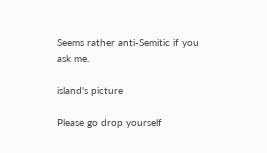Seems rather anti-Semitic if you ask me.

island's picture

Please go drop yourself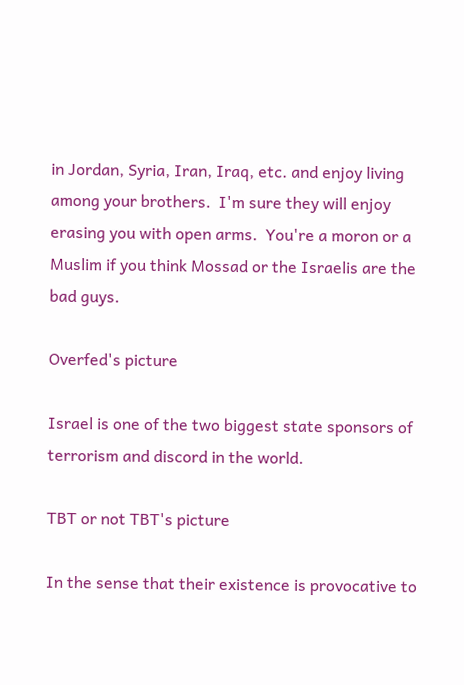in Jordan, Syria, Iran, Iraq, etc. and enjoy living among your brothers.  I'm sure they will enjoy erasing you with open arms.  You're a moron or a Muslim if you think Mossad or the Israelis are the bad guys.

Overfed's picture

Israel is one of the two biggest state sponsors of terrorism and discord in the world.

TBT or not TBT's picture

In the sense that their existence is provocative to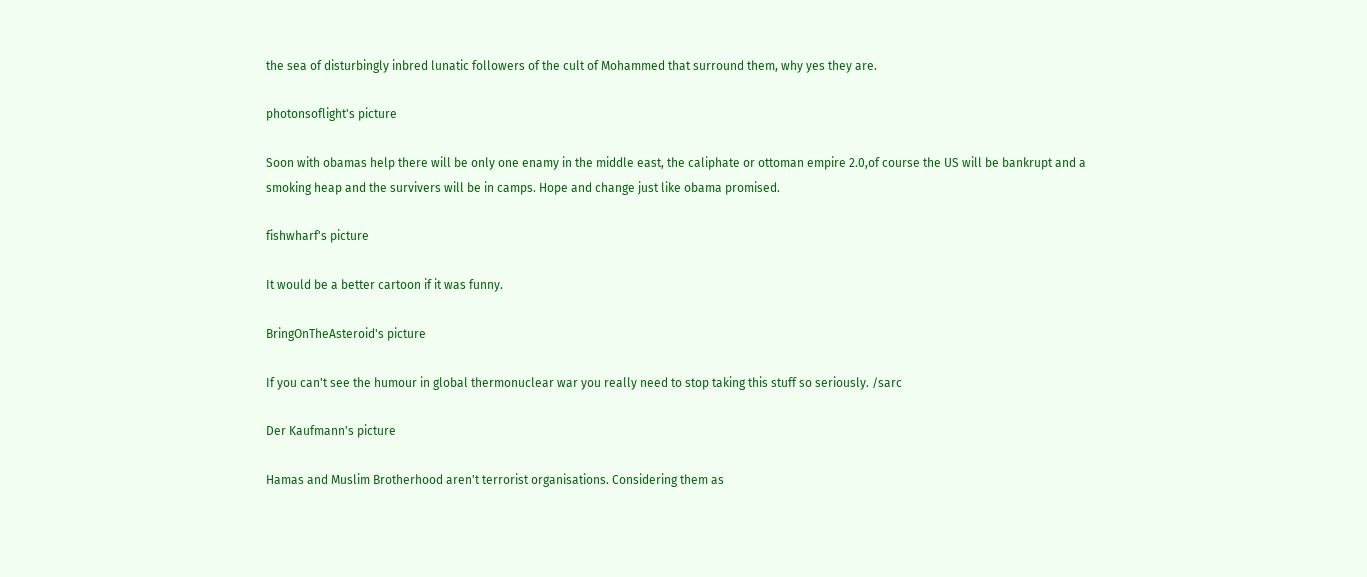the sea of disturbingly inbred lunatic followers of the cult of Mohammed that surround them, why yes they are.

photonsoflight's picture

Soon with obamas help there will be only one enamy in the middle east, the caliphate or ottoman empire 2.0,of course the US will be bankrupt and a smoking heap and the survivers will be in camps. Hope and change just like obama promised.

fishwharf's picture

It would be a better cartoon if it was funny.

BringOnTheAsteroid's picture

If you can't see the humour in global thermonuclear war you really need to stop taking this stuff so seriously. /sarc

Der Kaufmann's picture

Hamas and Muslim Brotherhood aren't terrorist organisations. Considering them as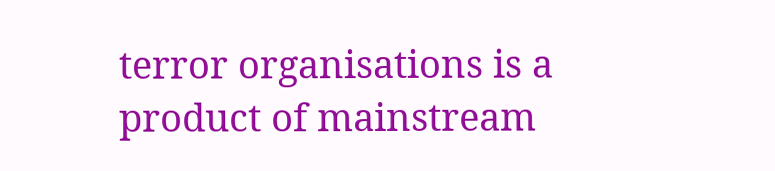terror organisations is a product of mainstream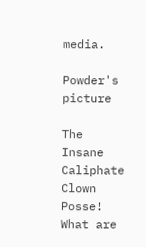media.

Powder's picture

The Insane Caliphate Clown Posse! What are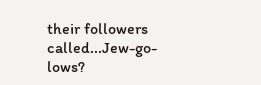their followers called...Jew-go-lows?